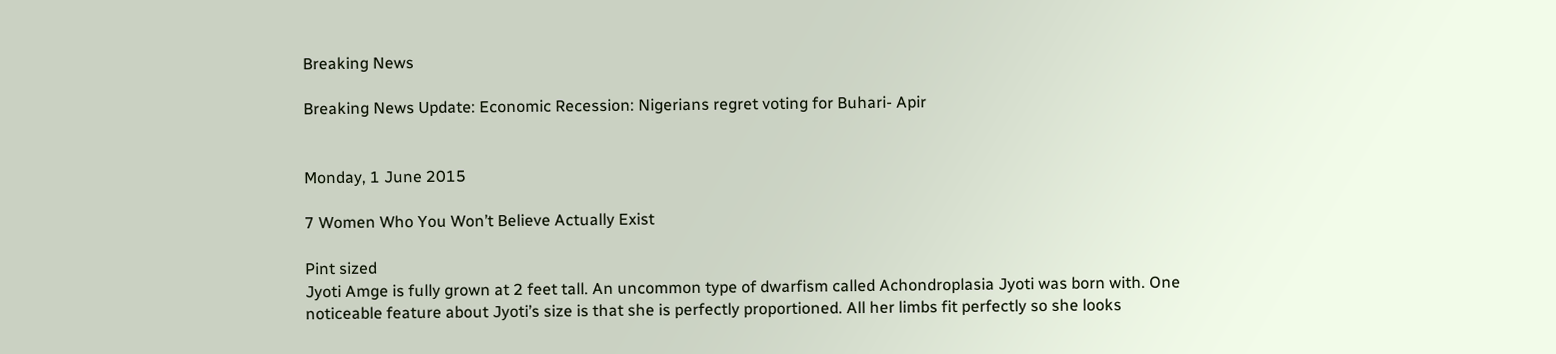Breaking News

Breaking News Update: Economic Recession: Nigerians regret voting for Buhari- Apir


Monday, 1 June 2015

7 Women Who You Won’t Believe Actually Exist

Pint sized
Jyoti Amge is fully grown at 2 feet tall. An uncommon type of dwarfism called Achondroplasia Jyoti was born with. One noticeable feature about Jyoti’s size is that she is perfectly proportioned. All her limbs fit perfectly so she looks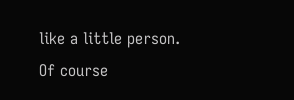like a little person. Of course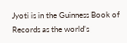Jyoti is in the Guinness Book of Records as the world’s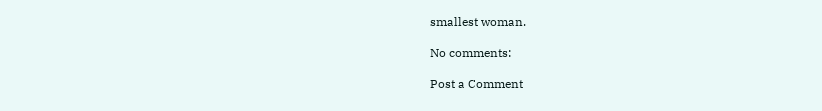smallest woman.

No comments:

Post a Comment